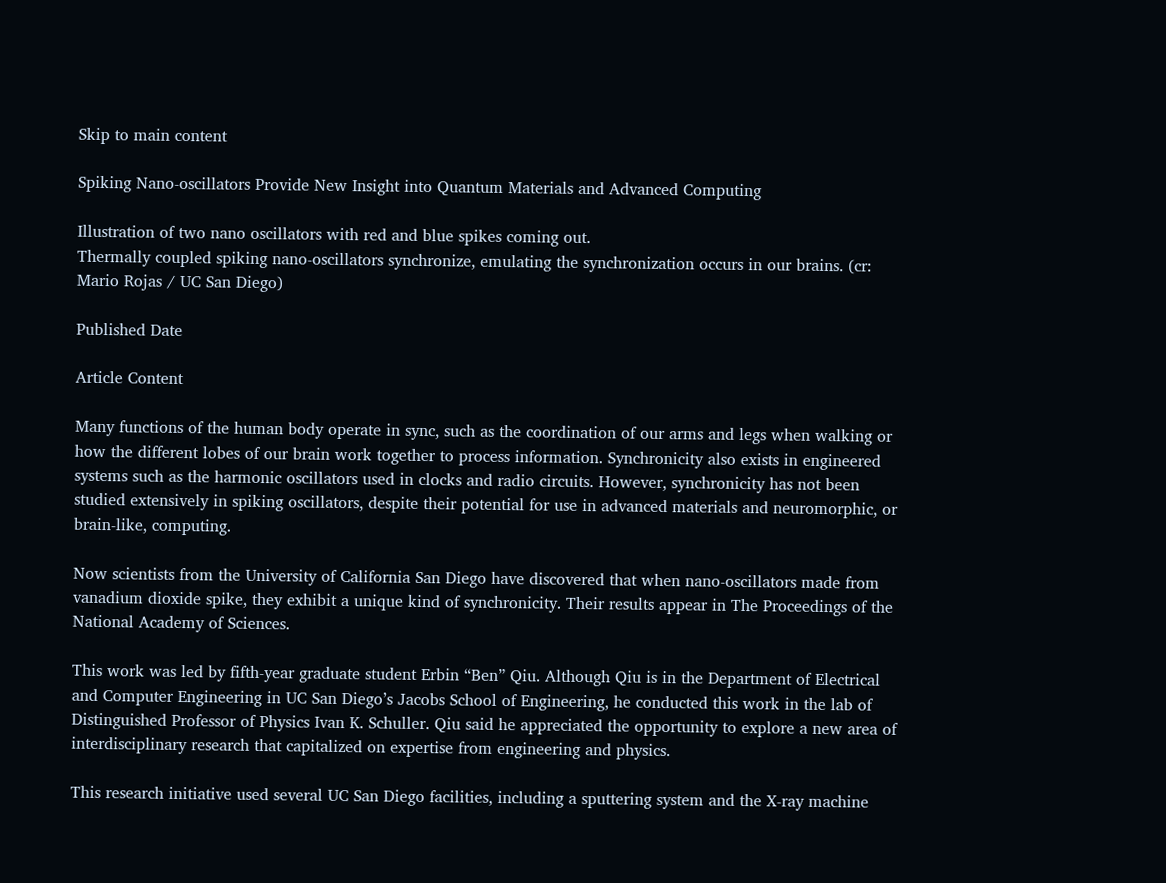Skip to main content

Spiking Nano-oscillators Provide New Insight into Quantum Materials and Advanced Computing

Illustration of two nano oscillators with red and blue spikes coming out.
Thermally coupled spiking nano-oscillators synchronize, emulating the synchronization occurs in our brains. (cr: Mario Rojas / UC San Diego)

Published Date

Article Content

Many functions of the human body operate in sync, such as the coordination of our arms and legs when walking or how the different lobes of our brain work together to process information. Synchronicity also exists in engineered systems such as the harmonic oscillators used in clocks and radio circuits. However, synchronicity has not been studied extensively in spiking oscillators, despite their potential for use in advanced materials and neuromorphic, or brain-like, computing.

Now scientists from the University of California San Diego have discovered that when nano-oscillators made from vanadium dioxide spike, they exhibit a unique kind of synchronicity. Their results appear in The Proceedings of the National Academy of Sciences.

This work was led by fifth-year graduate student Erbin “Ben” Qiu. Although Qiu is in the Department of Electrical and Computer Engineering in UC San Diego’s Jacobs School of Engineering, he conducted this work in the lab of Distinguished Professor of Physics Ivan K. Schuller. Qiu said he appreciated the opportunity to explore a new area of interdisciplinary research that capitalized on expertise from engineering and physics.

This research initiative used several UC San Diego facilities, including a sputtering system and the X-ray machine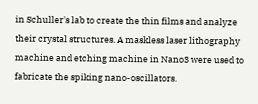in Schuller's lab to create the thin films and analyze their crystal structures. A maskless laser lithography machine and etching machine in Nano3 were used to fabricate the spiking nano-oscillators.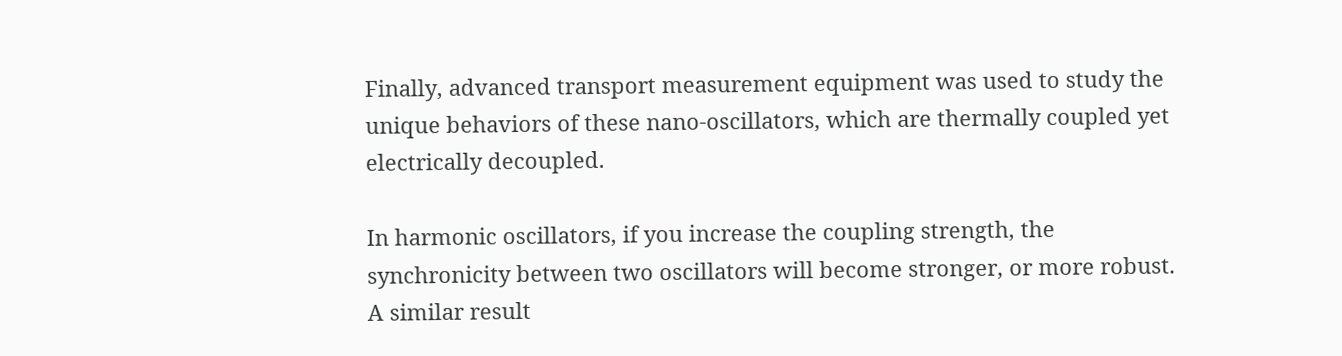Finally, advanced transport measurement equipment was used to study the unique behaviors of these nano-oscillators, which are thermally coupled yet electrically decoupled.

In harmonic oscillators, if you increase the coupling strength, the synchronicity between two oscillators will become stronger, or more robust. A similar result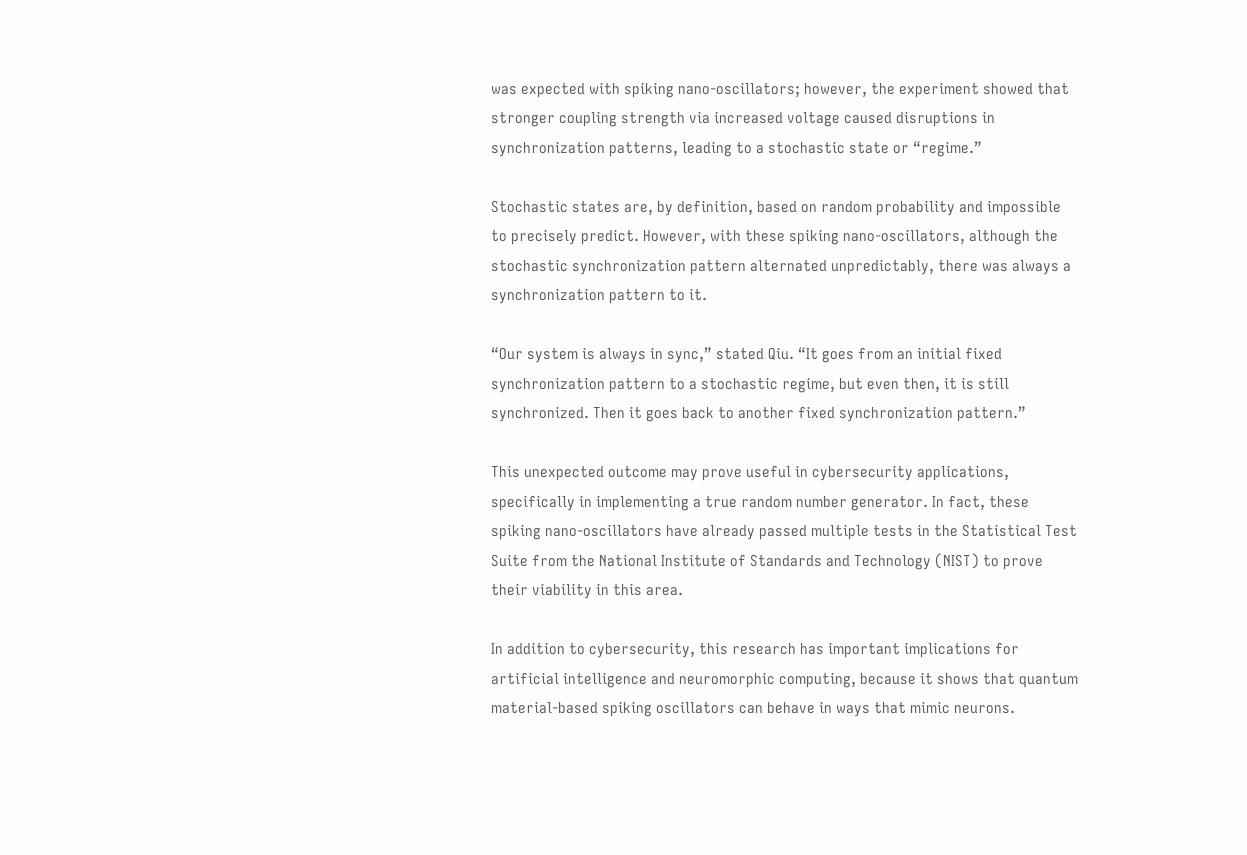was expected with spiking nano-oscillators; however, the experiment showed that stronger coupling strength via increased voltage caused disruptions in synchronization patterns, leading to a stochastic state or “regime.”

Stochastic states are, by definition, based on random probability and impossible to precisely predict. However, with these spiking nano-oscillators, although the stochastic synchronization pattern alternated unpredictably, there was always a synchronization pattern to it.

“Our system is always in sync,” stated Qiu. “It goes from an initial fixed synchronization pattern to a stochastic regime, but even then, it is still synchronized. Then it goes back to another fixed synchronization pattern.”

This unexpected outcome may prove useful in cybersecurity applications, specifically in implementing a true random number generator. In fact, these spiking nano-oscillators have already passed multiple tests in the Statistical Test Suite from the National Institute of Standards and Technology (NIST) to prove their viability in this area.

In addition to cybersecurity, this research has important implications for artificial intelligence and neuromorphic computing, because it shows that quantum material-based spiking oscillators can behave in ways that mimic neurons.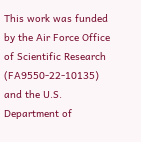This work was funded by the Air Force Office of Scientific Research (FA9550-22-10135) and the U.S. Department of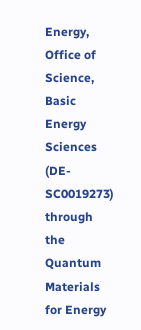Energy, Office of Science, Basic Energy Sciences (DE-SC0019273) through the Quantum Materials for Energy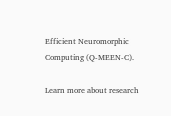Efficient Neuromorphic Computing (Q-MEEN-C).

Learn more about research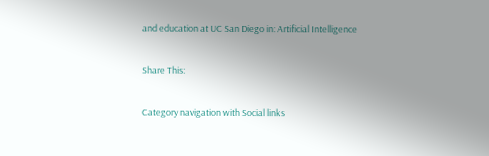and education at UC San Diego in: Artificial Intelligence

Share This:

Category navigation with Social links